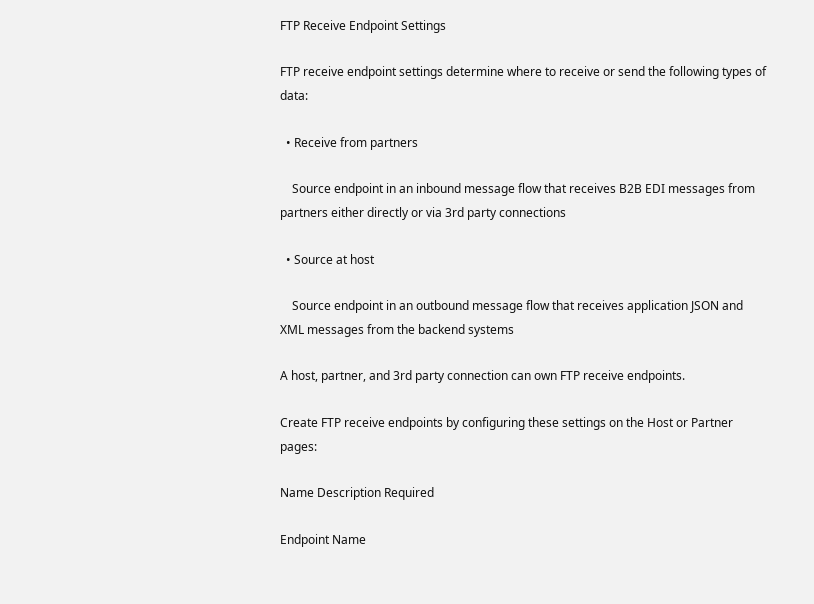FTP Receive Endpoint Settings

FTP receive endpoint settings determine where to receive or send the following types of data:

  • Receive from partners

    Source endpoint in an inbound message flow that receives B2B EDI messages from partners either directly or via 3rd party connections

  • Source at host

    Source endpoint in an outbound message flow that receives application JSON and XML messages from the backend systems

A host, partner, and 3rd party connection can own FTP receive endpoints.

Create FTP receive endpoints by configuring these settings on the Host or Partner pages:

Name Description Required

Endpoint Name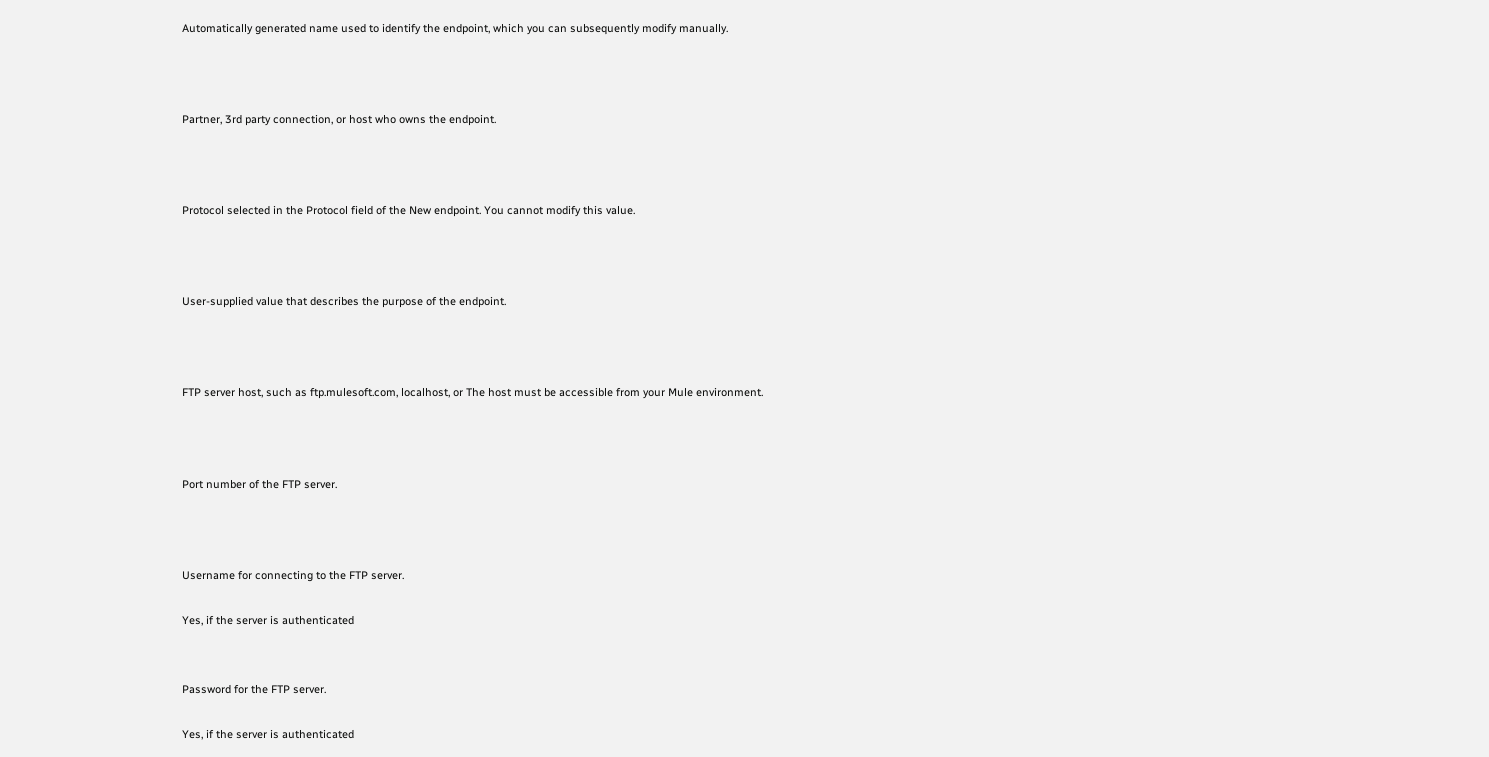Automatically generated name used to identify the endpoint, which you can subsequently modify manually.



Partner, 3rd party connection, or host who owns the endpoint.



Protocol selected in the Protocol field of the New endpoint. You cannot modify this value.



User-supplied value that describes the purpose of the endpoint.



FTP server host, such as ftp.mulesoft.com, localhost, or The host must be accessible from your Mule environment.



Port number of the FTP server.



Username for connecting to the FTP server.

Yes, if the server is authenticated


Password for the FTP server.

Yes, if the server is authenticated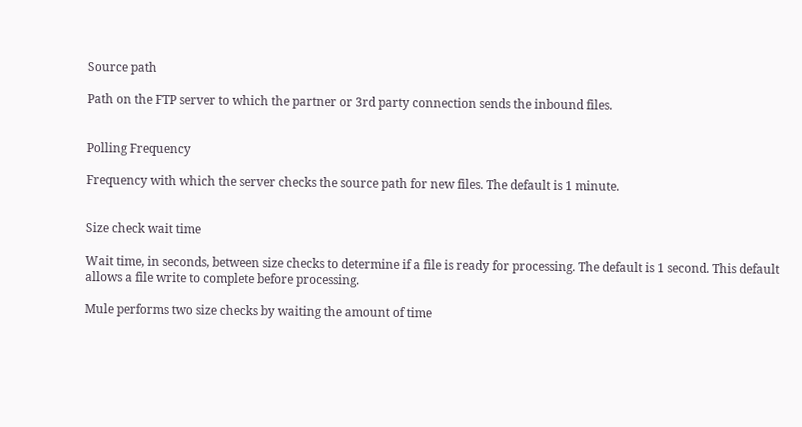Source path

Path on the FTP server to which the partner or 3rd party connection sends the inbound files.


Polling Frequency

Frequency with which the server checks the source path for new files. The default is 1 minute.


Size check wait time

Wait time, in seconds, between size checks to determine if a file is ready for processing. The default is 1 second. This default allows a file write to complete before processing.

Mule performs two size checks by waiting the amount of time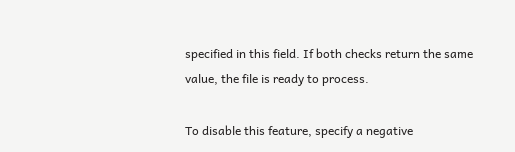specified in this field. If both checks return the same value, the file is ready to process.

To disable this feature, specify a negative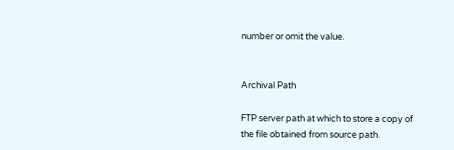number or omit the value.


Archival Path

FTP server path at which to store a copy of the file obtained from source path.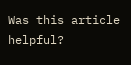Was this article helpful?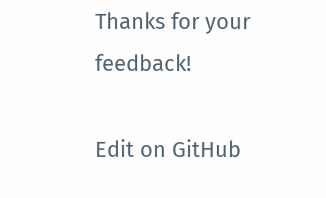Thanks for your feedback!

Edit on GitHub